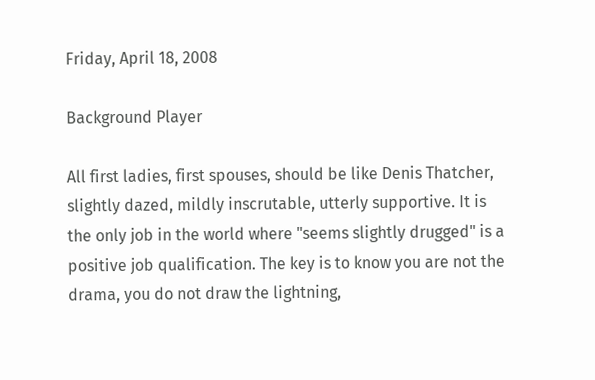Friday, April 18, 2008

Background Player

All first ladies, first spouses, should be like Denis Thatcher, slightly dazed, mildly inscrutable, utterly supportive. It is the only job in the world where "seems slightly drugged" is a positive job qualification. The key is to know you are not the drama, you do not draw the lightning,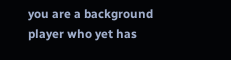you are a background player who yet has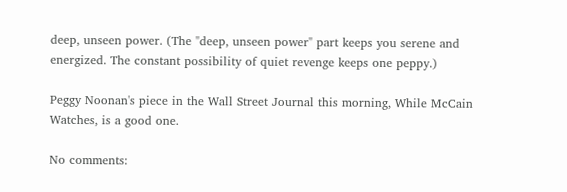deep, unseen power. (The "deep, unseen power" part keeps you serene and energized. The constant possibility of quiet revenge keeps one peppy.)

Peggy Noonan's piece in the Wall Street Journal this morning, While McCain Watches, is a good one.

No comments: